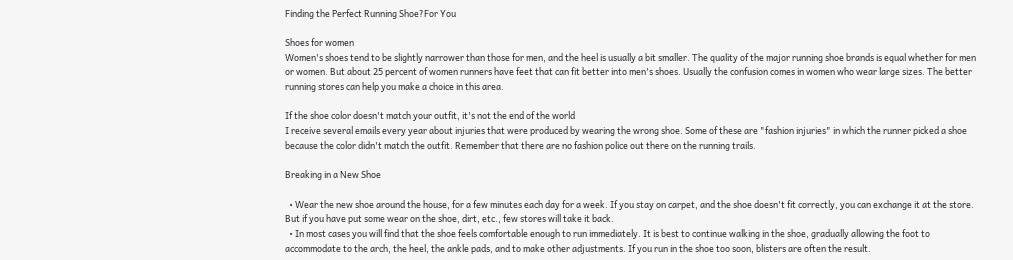Finding the Perfect Running Shoe?For You

Shoes for women
Women's shoes tend to be slightly narrower than those for men, and the heel is usually a bit smaller. The quality of the major running shoe brands is equal whether for men or women. But about 25 percent of women runners have feet that can fit better into men's shoes. Usually the confusion comes in women who wear large sizes. The better running stores can help you make a choice in this area.

If the shoe color doesn't match your outfit, it's not the end of the world
I receive several emails every year about injuries that were produced by wearing the wrong shoe. Some of these are "fashion injuries" in which the runner picked a shoe because the color didn't match the outfit. Remember that there are no fashion police out there on the running trails.

Breaking in a New Shoe

  • Wear the new shoe around the house, for a few minutes each day for a week. If you stay on carpet, and the shoe doesn't fit correctly, you can exchange it at the store. But if you have put some wear on the shoe, dirt, etc., few stores will take it back.
  • In most cases you will find that the shoe feels comfortable enough to run immediately. It is best to continue walking in the shoe, gradually allowing the foot to accommodate to the arch, the heel, the ankle pads, and to make other adjustments. If you run in the shoe too soon, blisters are often the result.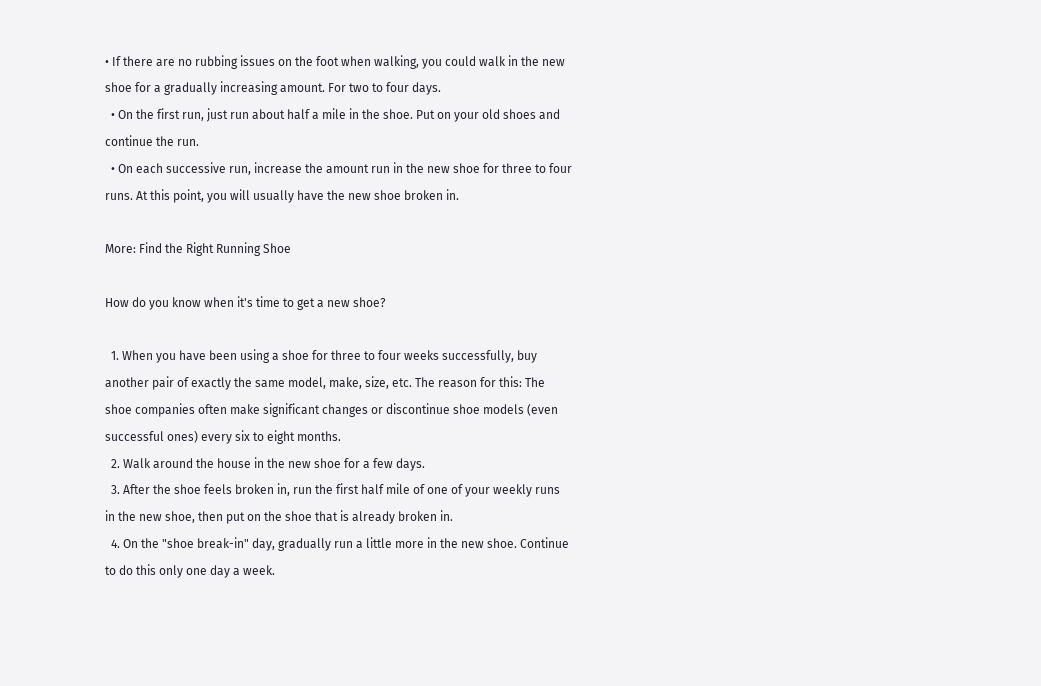• If there are no rubbing issues on the foot when walking, you could walk in the new shoe for a gradually increasing amount. For two to four days.
  • On the first run, just run about half a mile in the shoe. Put on your old shoes and continue the run.
  • On each successive run, increase the amount run in the new shoe for three to four runs. At this point, you will usually have the new shoe broken in.

More: Find the Right Running Shoe

How do you know when it's time to get a new shoe?

  1. When you have been using a shoe for three to four weeks successfully, buy another pair of exactly the same model, make, size, etc. The reason for this: The shoe companies often make significant changes or discontinue shoe models (even successful ones) every six to eight months.
  2. Walk around the house in the new shoe for a few days.
  3. After the shoe feels broken in, run the first half mile of one of your weekly runs in the new shoe, then put on the shoe that is already broken in.
  4. On the "shoe break-in" day, gradually run a little more in the new shoe. Continue to do this only one day a week.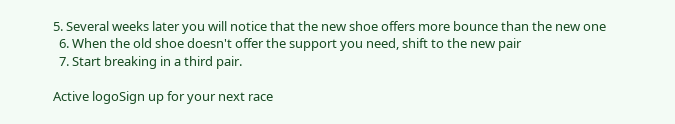5. Several weeks later you will notice that the new shoe offers more bounce than the new one
  6. When the old shoe doesn't offer the support you need, shift to the new pair
  7. Start breaking in a third pair.

Active logoSign up for your next race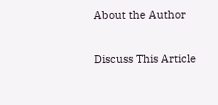About the Author

Discuss This Article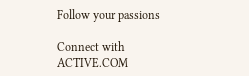Follow your passions

Connect with ACTIVE.COM